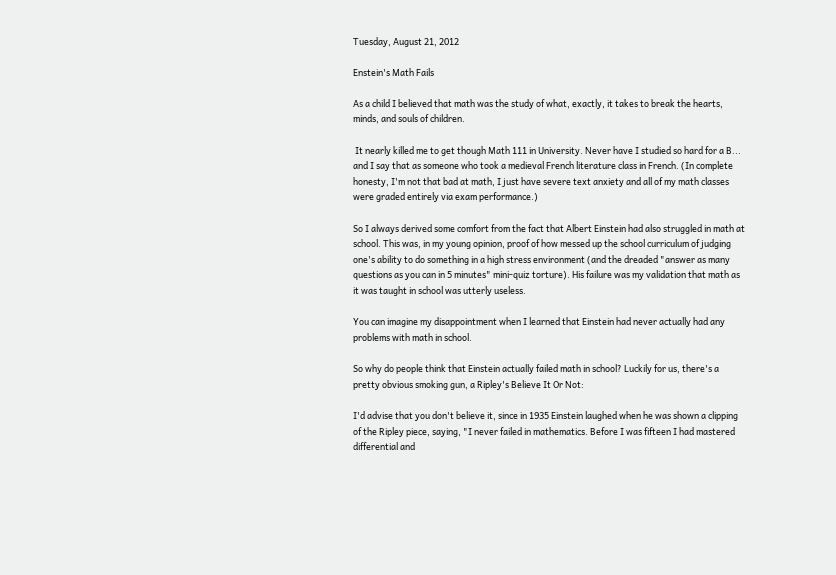Tuesday, August 21, 2012

Enstein's Math Fails

As a child I believed that math was the study of what, exactly, it takes to break the hearts, minds, and souls of children.

 It nearly killed me to get though Math 111 in University. Never have I studied so hard for a B... and I say that as someone who took a medieval French literature class in French. (In complete honesty, I'm not that bad at math, I just have severe text anxiety and all of my math classes were graded entirely via exam performance.)

So I always derived some comfort from the fact that Albert Einstein had also struggled in math at school. This was, in my young opinion, proof of how messed up the school curriculum of judging one's ability to do something in a high stress environment (and the dreaded "answer as many questions as you can in 5 minutes" mini-quiz torture). His failure was my validation that math as it was taught in school was utterly useless.

You can imagine my disappointment when I learned that Einstein had never actually had any problems with math in school.

So why do people think that Einstein actually failed math in school? Luckily for us, there's a pretty obvious smoking gun, a Ripley's Believe It Or Not:

I'd advise that you don't believe it, since in 1935 Einstein laughed when he was shown a clipping of the Ripley piece, saying, "I never failed in mathematics. Before I was fifteen I had mastered differential and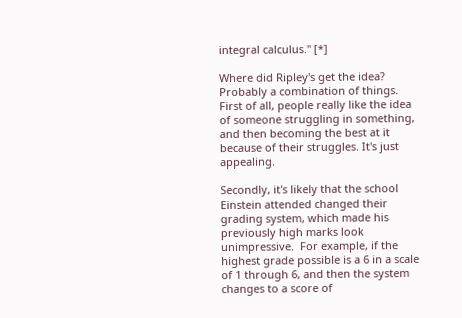integral calculus." [*]

Where did Ripley's get the idea? Probably a combination of things. First of all, people really like the idea of someone struggling in something, and then becoming the best at it because of their struggles. It's just appealing.

Secondly, it's likely that the school Einstein attended changed their grading system, which made his previously high marks look unimpressive.  For example, if the highest grade possible is a 6 in a scale of 1 through 6, and then the system changes to a score of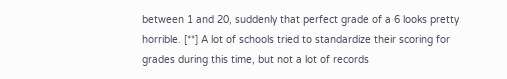between 1 and 20, suddenly that perfect grade of a 6 looks pretty horrible. [**] A lot of schools tried to standardize their scoring for grades during this time, but not a lot of records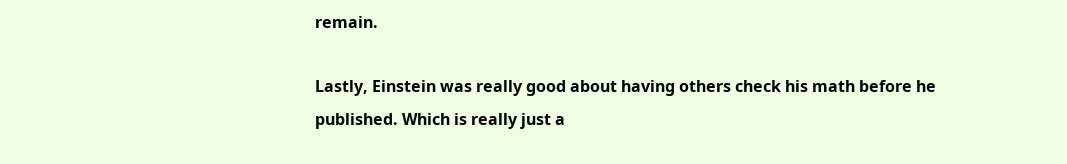remain.

Lastly, Einstein was really good about having others check his math before he published. Which is really just a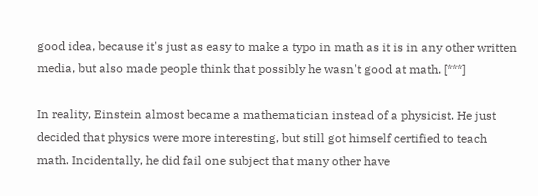good idea, because it's just as easy to make a typo in math as it is in any other written media, but also made people think that possibly he wasn't good at math. [***]

In reality, Einstein almost became a mathematician instead of a physicist. He just decided that physics were more interesting, but still got himself certified to teach math. Incidentally, he did fail one subject that many other have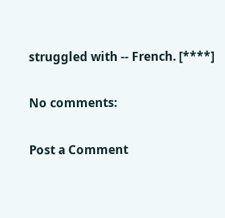struggled with -- French. [****]

No comments:

Post a Comment